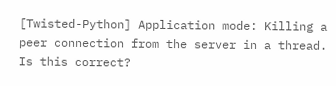[Twisted-Python] Application mode: Killing a peer connection from the server in a thread. Is this correct?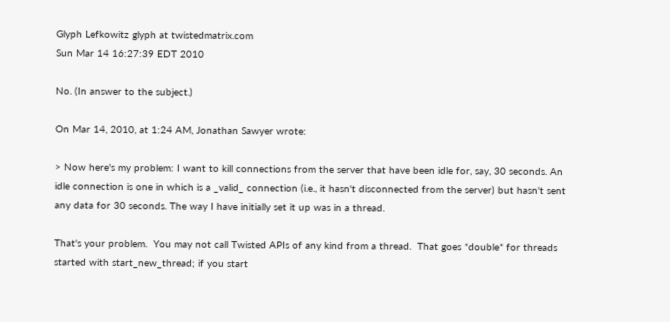Glyph Lefkowitz glyph at twistedmatrix.com
Sun Mar 14 16:27:39 EDT 2010

No. (In answer to the subject.)

On Mar 14, 2010, at 1:24 AM, Jonathan Sawyer wrote:

> Now here's my problem: I want to kill connections from the server that have been idle for, say, 30 seconds. An idle connection is one in which is a _valid_ connection (i.e., it hasn't disconnected from the server) but hasn't sent any data for 30 seconds. The way I have initially set it up was in a thread.

That's your problem.  You may not call Twisted APIs of any kind from a thread.  That goes *double* for threads started with start_new_thread; if you start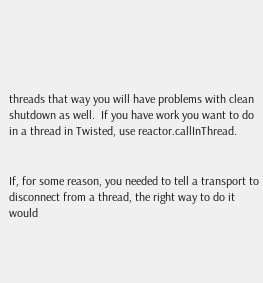threads that way you will have problems with clean shutdown as well.  If you have work you want to do in a thread in Twisted, use reactor.callInThread.


If, for some reason, you needed to tell a transport to disconnect from a thread, the right way to do it would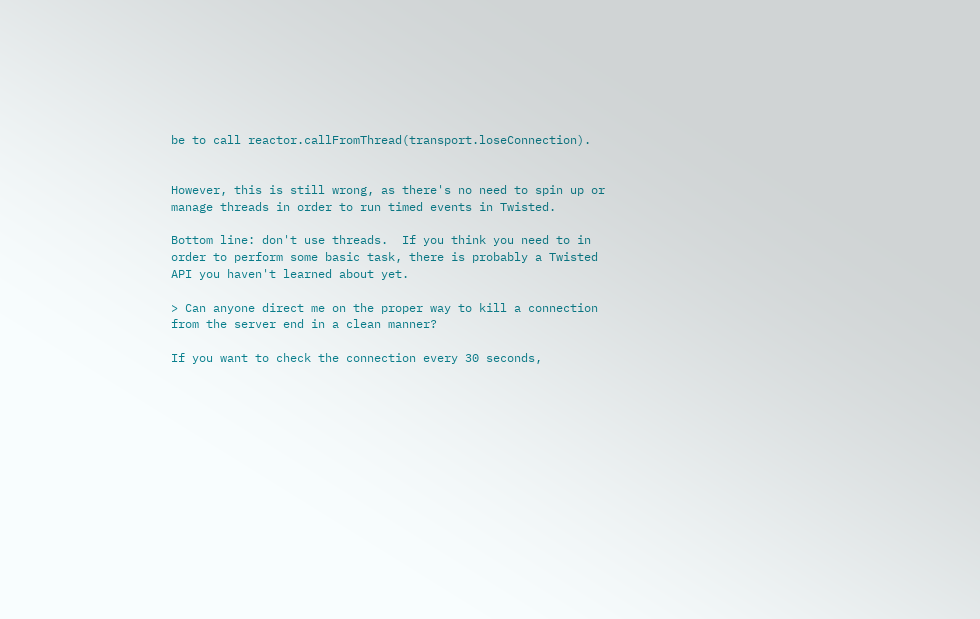be to call reactor.callFromThread(transport.loseConnection).


However, this is still wrong, as there's no need to spin up or manage threads in order to run timed events in Twisted.

Bottom line: don't use threads.  If you think you need to in order to perform some basic task, there is probably a Twisted API you haven't learned about yet.

> Can anyone direct me on the proper way to kill a connection from the server end in a clean manner?

If you want to check the connection every 30 seconds,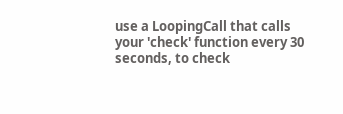use a LoopingCall that calls your 'check' function every 30 seconds, to check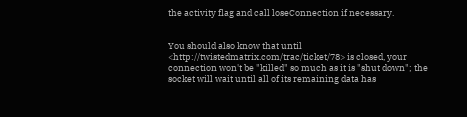the activity flag and call loseConnection if necessary.


You should also know that until <http://twistedmatrix.com/trac/ticket/78> is closed, your connection won't be "killed" so much as it is "shut down"; the socket will wait until all of its remaining data has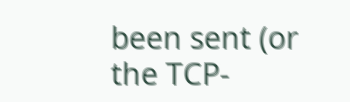been sent (or the TCP-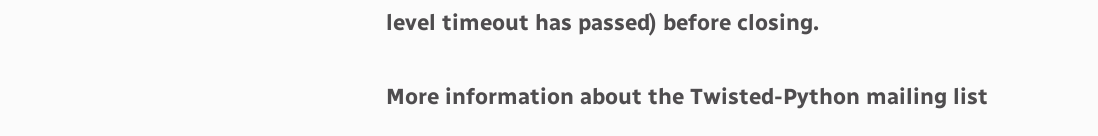level timeout has passed) before closing.

More information about the Twisted-Python mailing list